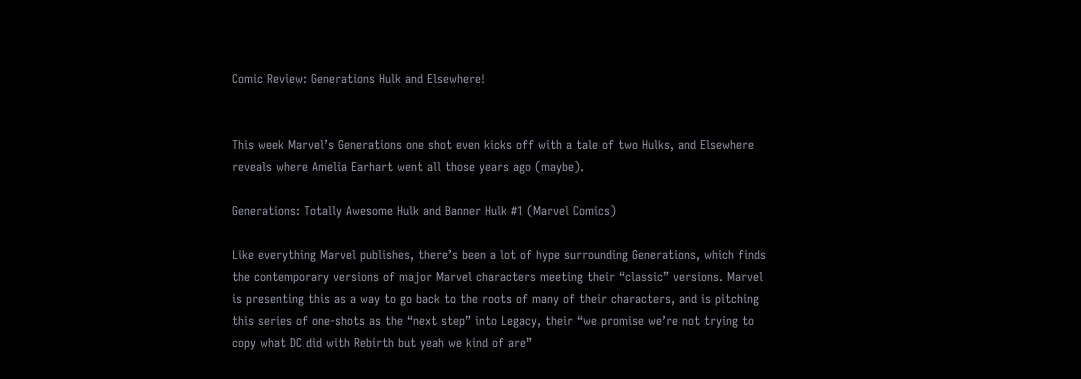Comic Review: Generations Hulk and Elsewhere!


This week Marvel’s Generations one shot even kicks off with a tale of two Hulks, and Elsewhere reveals where Amelia Earhart went all those years ago (maybe).

Generations: Totally Awesome Hulk and Banner Hulk #1 (Marvel Comics)

Like everything Marvel publishes, there’s been a lot of hype surrounding Generations, which finds the contemporary versions of major Marvel characters meeting their “classic” versions. Marvel is presenting this as a way to go back to the roots of many of their characters, and is pitching this series of one-shots as the “next step” into Legacy, their “we promise we’re not trying to copy what DC did with Rebirth but yeah we kind of are”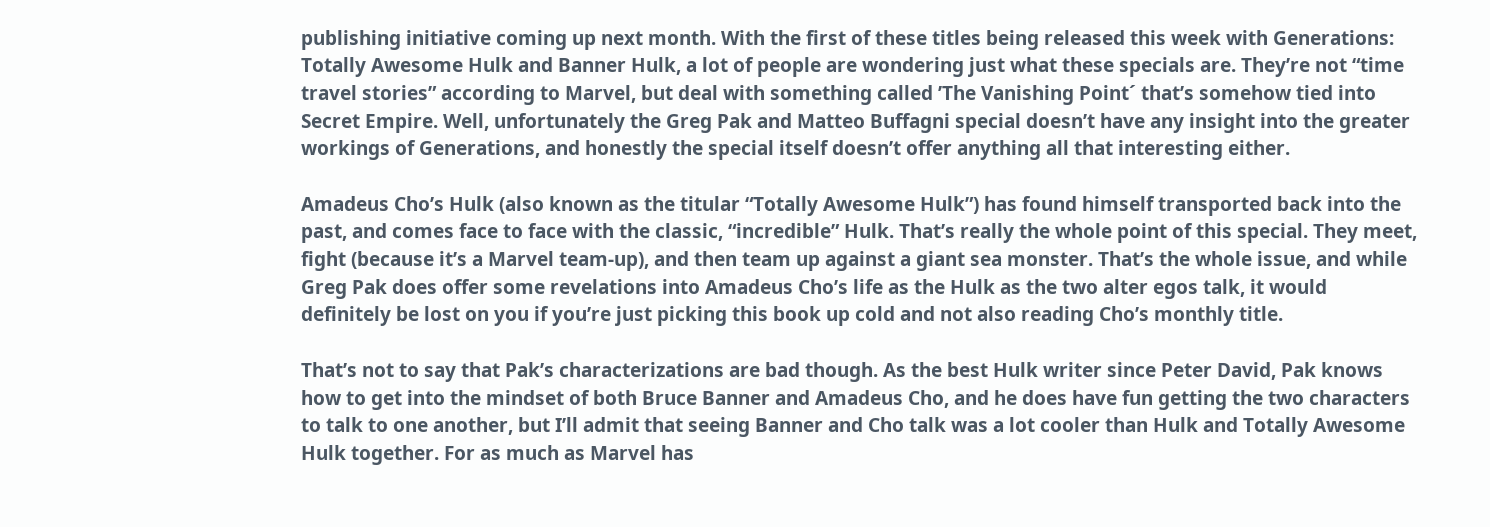publishing initiative coming up next month. With the first of these titles being released this week with Generations: Totally Awesome Hulk and Banner Hulk, a lot of people are wondering just what these specials are. They’re not “time travel stories” according to Marvel, but deal with something called ’The Vanishing Point´ that’s somehow tied into Secret Empire. Well, unfortunately the Greg Pak and Matteo Buffagni special doesn’t have any insight into the greater workings of Generations, and honestly the special itself doesn’t offer anything all that interesting either.

Amadeus Cho’s Hulk (also known as the titular “Totally Awesome Hulk”) has found himself transported back into the past, and comes face to face with the classic, “incredible” Hulk. That’s really the whole point of this special. They meet, fight (because it’s a Marvel team-up), and then team up against a giant sea monster. That’s the whole issue, and while Greg Pak does offer some revelations into Amadeus Cho’s life as the Hulk as the two alter egos talk, it would definitely be lost on you if you’re just picking this book up cold and not also reading Cho’s monthly title.

That’s not to say that Pak’s characterizations are bad though. As the best Hulk writer since Peter David, Pak knows how to get into the mindset of both Bruce Banner and Amadeus Cho, and he does have fun getting the two characters to talk to one another, but I’ll admit that seeing Banner and Cho talk was a lot cooler than Hulk and Totally Awesome Hulk together. For as much as Marvel has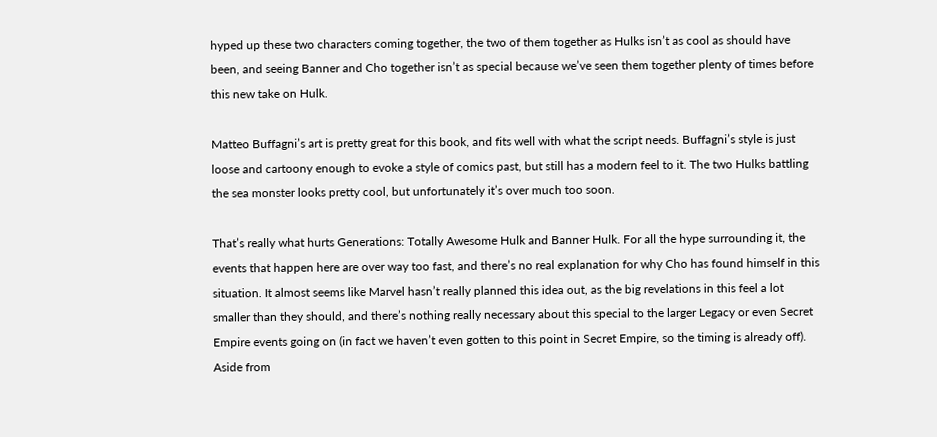hyped up these two characters coming together, the two of them together as Hulks isn’t as cool as should have been, and seeing Banner and Cho together isn’t as special because we’ve seen them together plenty of times before this new take on Hulk.

Matteo Buffagni’s art is pretty great for this book, and fits well with what the script needs. Buffagni’s style is just loose and cartoony enough to evoke a style of comics past, but still has a modern feel to it. The two Hulks battling the sea monster looks pretty cool, but unfortunately it’s over much too soon.

That’s really what hurts Generations: Totally Awesome Hulk and Banner Hulk. For all the hype surrounding it, the events that happen here are over way too fast, and there’s no real explanation for why Cho has found himself in this situation. It almost seems like Marvel hasn’t really planned this idea out, as the big revelations in this feel a lot smaller than they should, and there’s nothing really necessary about this special to the larger Legacy or even Secret Empire events going on (in fact we haven’t even gotten to this point in Secret Empire, so the timing is already off).  Aside from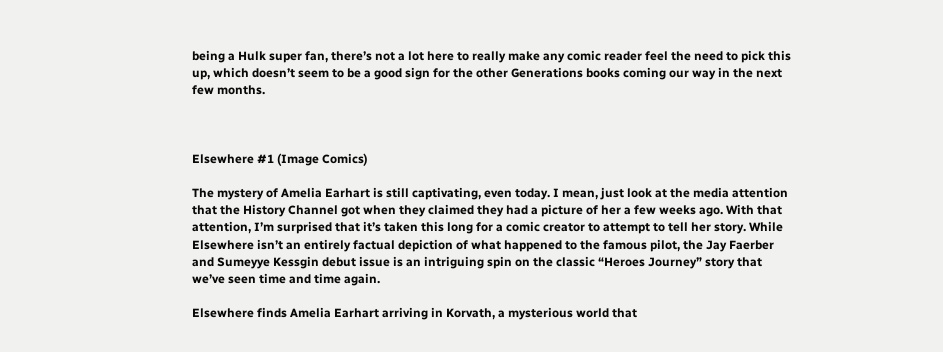being a Hulk super fan, there’s not a lot here to really make any comic reader feel the need to pick this up, which doesn’t seem to be a good sign for the other Generations books coming our way in the next few months.



Elsewhere #1 (Image Comics)

The mystery of Amelia Earhart is still captivating, even today. I mean, just look at the media attention that the History Channel got when they claimed they had a picture of her a few weeks ago. With that attention, I’m surprised that it’s taken this long for a comic creator to attempt to tell her story. While Elsewhere isn’t an entirely factual depiction of what happened to the famous pilot, the Jay Faerber and Sumeyye Kessgin debut issue is an intriguing spin on the classic “Heroes Journey” story that we’ve seen time and time again.

Elsewhere finds Amelia Earhart arriving in Korvath, a mysterious world that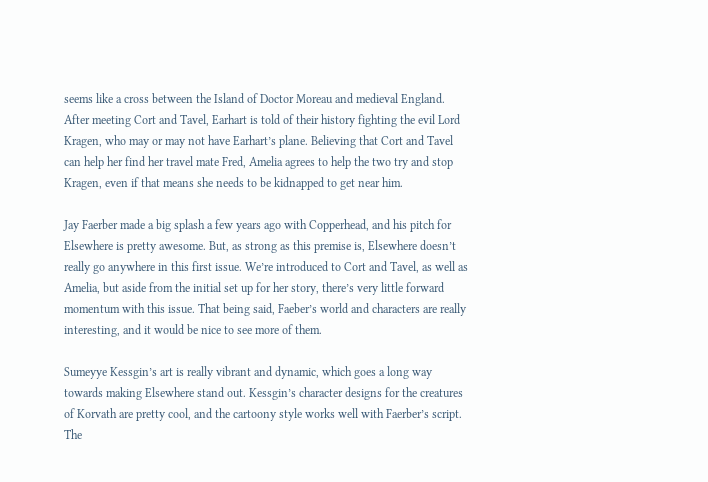seems like a cross between the Island of Doctor Moreau and medieval England. After meeting Cort and Tavel, Earhart is told of their history fighting the evil Lord Kragen, who may or may not have Earhart’s plane. Believing that Cort and Tavel can help her find her travel mate Fred, Amelia agrees to help the two try and stop Kragen, even if that means she needs to be kidnapped to get near him.

Jay Faerber made a big splash a few years ago with Copperhead, and his pitch for Elsewhere is pretty awesome. But, as strong as this premise is, Elsewhere doesn’t really go anywhere in this first issue. We’re introduced to Cort and Tavel, as well as Amelia, but aside from the initial set up for her story, there’s very little forward momentum with this issue. That being said, Faeber’s world and characters are really interesting, and it would be nice to see more of them.

Sumeyye Kessgin’s art is really vibrant and dynamic, which goes a long way towards making Elsewhere stand out. Kessgin’s character designs for the creatures of Korvath are pretty cool, and the cartoony style works well with Faerber’s script. The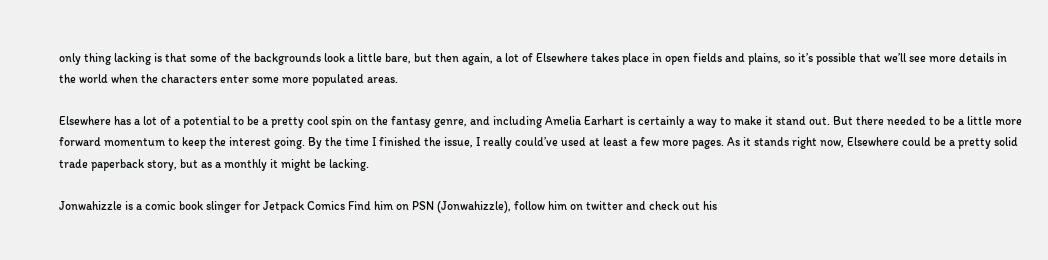only thing lacking is that some of the backgrounds look a little bare, but then again, a lot of Elsewhere takes place in open fields and plains, so it’s possible that we’ll see more details in the world when the characters enter some more populated areas.

Elsewhere has a lot of a potential to be a pretty cool spin on the fantasy genre, and including Amelia Earhart is certainly a way to make it stand out. But there needed to be a little more forward momentum to keep the interest going. By the time I finished the issue, I really could’ve used at least a few more pages. As it stands right now, Elsewhere could be a pretty solid trade paperback story, but as a monthly it might be lacking.

Jonwahizzle is a comic book slinger for Jetpack Comics Find him on PSN (Jonwahizzle), follow him on twitter and check out his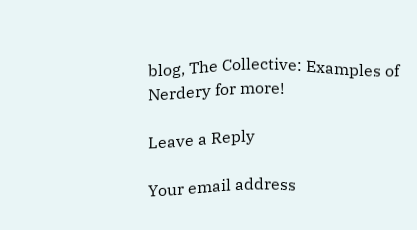blog, The Collective: Examples of Nerdery for more!

Leave a Reply

Your email address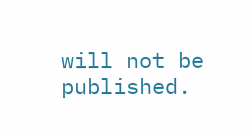will not be published.